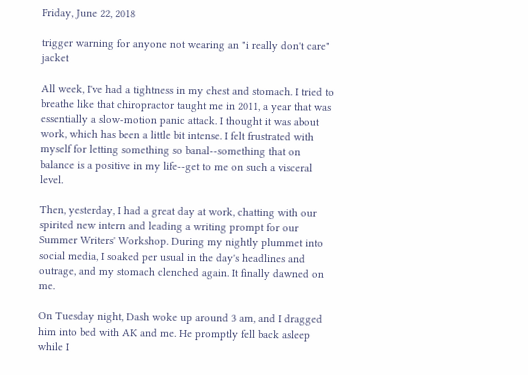Friday, June 22, 2018

trigger warning for anyone not wearing an "i really don't care" jacket

All week, I've had a tightness in my chest and stomach. I tried to breathe like that chiropractor taught me in 2011, a year that was essentially a slow-motion panic attack. I thought it was about work, which has been a little bit intense. I felt frustrated with myself for letting something so banal--something that on balance is a positive in my life--get to me on such a visceral level.

Then, yesterday, I had a great day at work, chatting with our spirited new intern and leading a writing prompt for our Summer Writers' Workshop. During my nightly plummet into social media, I soaked per usual in the day's headlines and outrage, and my stomach clenched again. It finally dawned on me.

On Tuesday night, Dash woke up around 3 am, and I dragged him into bed with AK and me. He promptly fell back asleep while I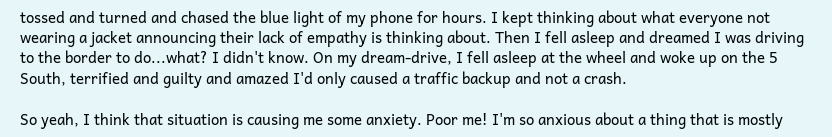tossed and turned and chased the blue light of my phone for hours. I kept thinking about what everyone not wearing a jacket announcing their lack of empathy is thinking about. Then I fell asleep and dreamed I was driving to the border to do...what? I didn't know. On my dream-drive, I fell asleep at the wheel and woke up on the 5 South, terrified and guilty and amazed I'd only caused a traffic backup and not a crash.

So yeah, I think that situation is causing me some anxiety. Poor me! I'm so anxious about a thing that is mostly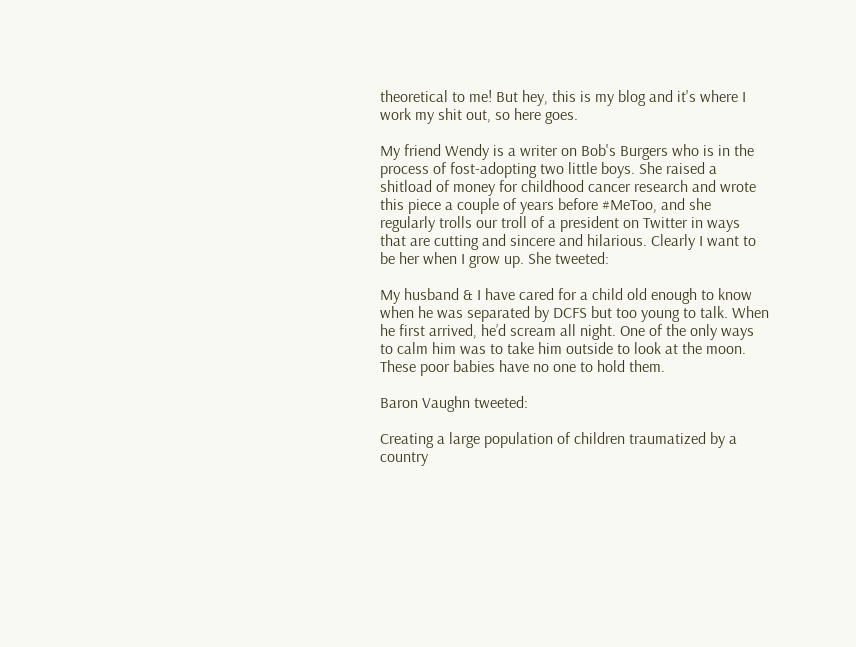theoretical to me! But hey, this is my blog and it's where I work my shit out, so here goes.

My friend Wendy is a writer on Bob's Burgers who is in the process of fost-adopting two little boys. She raised a shitload of money for childhood cancer research and wrote this piece a couple of years before #MeToo, and she regularly trolls our troll of a president on Twitter in ways that are cutting and sincere and hilarious. Clearly I want to be her when I grow up. She tweeted:

My husband & I have cared for a child old enough to know when he was separated by DCFS but too young to talk. When he first arrived, he’d scream all night. One of the only ways to calm him was to take him outside to look at the moon. These poor babies have no one to hold them.

Baron Vaughn tweeted:

Creating a large population of children traumatized by a country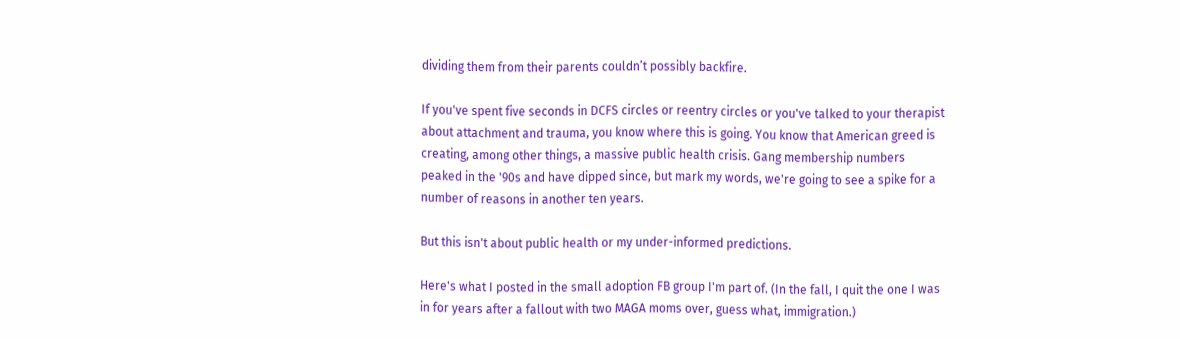dividing them from their parents couldn’t possibly backfire.

If you've spent five seconds in DCFS circles or reentry circles or you've talked to your therapist about attachment and trauma, you know where this is going. You know that American greed is creating, among other things, a massive public health crisis. Gang membership numbers peaked in the '90s and have dipped since, but mark my words, we're going to see a spike for a number of reasons in another ten years.

But this isn't about public health or my under-informed predictions.

Here's what I posted in the small adoption FB group I'm part of. (In the fall, I quit the one I was in for years after a fallout with two MAGA moms over, guess what, immigration.)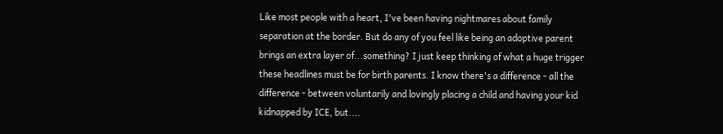Like most people with a heart, I've been having nightmares about family separation at the border. But do any of you feel like being an adoptive parent brings an extra layer of...something? I just keep thinking of what a huge trigger these headlines must be for birth parents. I know there's a difference - all the difference - between voluntarily and lovingly placing a child and having your kid kidnapped by ICE, but....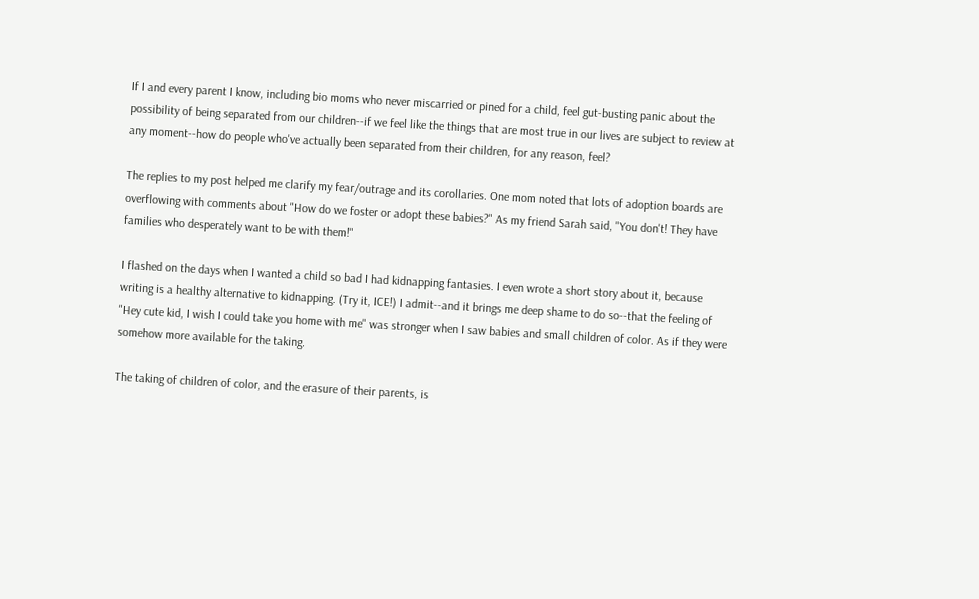If I and every parent I know, including bio moms who never miscarried or pined for a child, feel gut-busting panic about the possibility of being separated from our children--if we feel like the things that are most true in our lives are subject to review at any moment--how do people who've actually been separated from their children, for any reason, feel?

The replies to my post helped me clarify my fear/outrage and its corollaries. One mom noted that lots of adoption boards are overflowing with comments about "How do we foster or adopt these babies?" As my friend Sarah said, "You don't! They have families who desperately want to be with them!"

I flashed on the days when I wanted a child so bad I had kidnapping fantasies. I even wrote a short story about it, because writing is a healthy alternative to kidnapping. (Try it, ICE!) I admit--and it brings me deep shame to do so--that the feeling of "Hey cute kid, I wish I could take you home with me" was stronger when I saw babies and small children of color. As if they were somehow more available for the taking.

The taking of children of color, and the erasure of their parents, is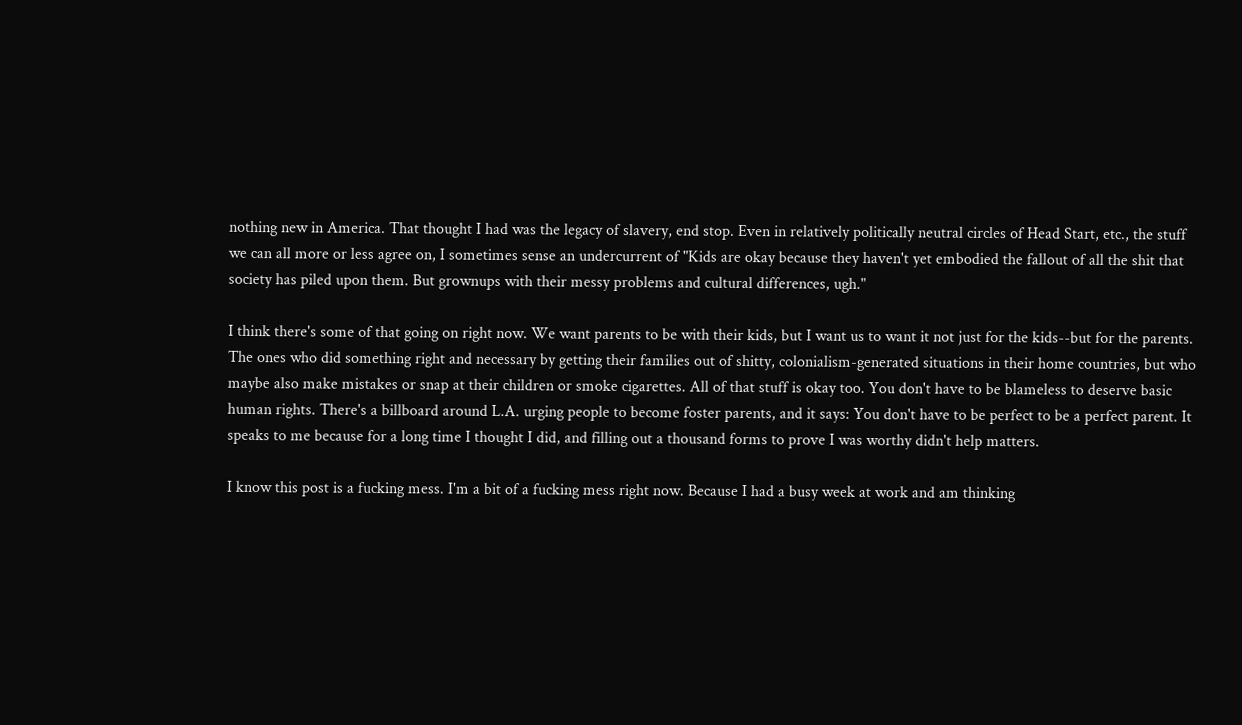nothing new in America. That thought I had was the legacy of slavery, end stop. Even in relatively politically neutral circles of Head Start, etc., the stuff we can all more or less agree on, I sometimes sense an undercurrent of "Kids are okay because they haven't yet embodied the fallout of all the shit that society has piled upon them. But grownups with their messy problems and cultural differences, ugh."

I think there's some of that going on right now. We want parents to be with their kids, but I want us to want it not just for the kids--but for the parents. The ones who did something right and necessary by getting their families out of shitty, colonialism-generated situations in their home countries, but who maybe also make mistakes or snap at their children or smoke cigarettes. All of that stuff is okay too. You don't have to be blameless to deserve basic human rights. There's a billboard around L.A. urging people to become foster parents, and it says: You don't have to be perfect to be a perfect parent. It speaks to me because for a long time I thought I did, and filling out a thousand forms to prove I was worthy didn't help matters.

I know this post is a fucking mess. I'm a bit of a fucking mess right now. Because I had a busy week at work and am thinking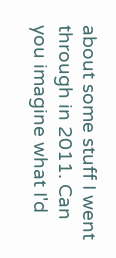about some stuff I went through in 2011. Can you imagine what I'd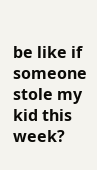be like if someone stole my kid this week?